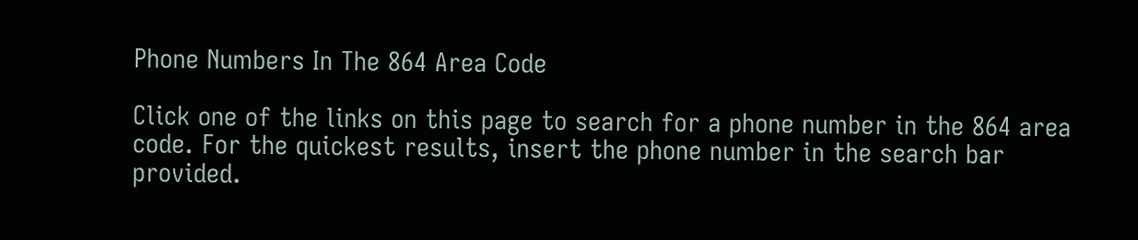Phone Numbers In The 864 Area Code

Click one of the links on this page to search for a phone number in the 864 area code. For the quickest results, insert the phone number in the search bar provided.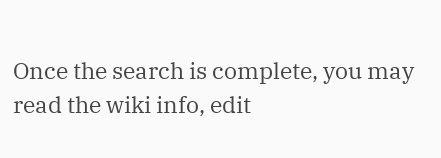Once the search is complete, you may read the wiki info, edit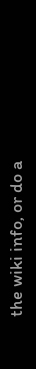the wiki info, or do a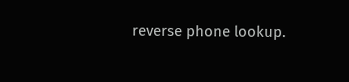reverse phone lookup.